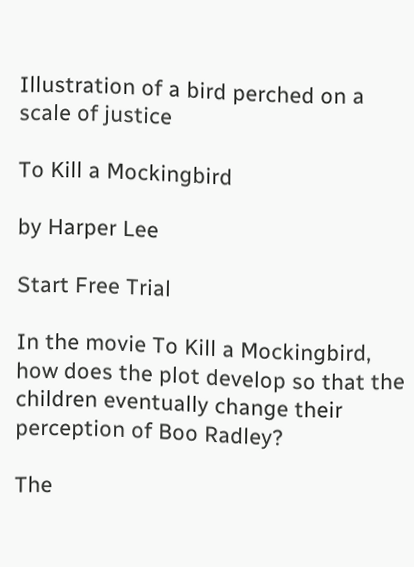Illustration of a bird perched on a scale of justice

To Kill a Mockingbird

by Harper Lee

Start Free Trial

In the movie To Kill a Mockingbird, how does the plot develop so that the children eventually change their perception of Boo Radley?

The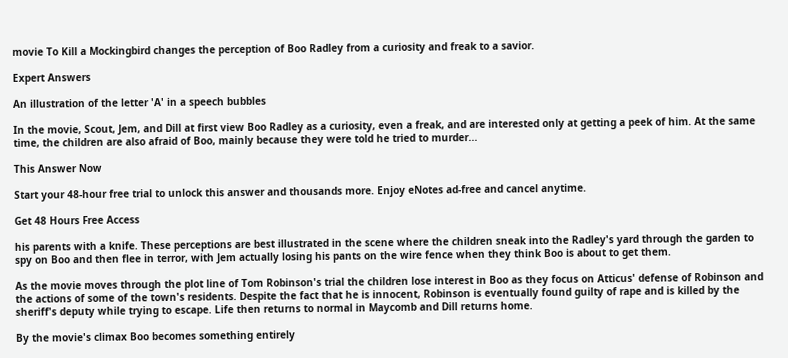movie To Kill a Mockingbird changes the perception of Boo Radley from a curiosity and freak to a savior.

Expert Answers

An illustration of the letter 'A' in a speech bubbles

In the movie, Scout, Jem, and Dill at first view Boo Radley as a curiosity, even a freak, and are interested only at getting a peek of him. At the same time, the children are also afraid of Boo, mainly because they were told he tried to murder...

This Answer Now

Start your 48-hour free trial to unlock this answer and thousands more. Enjoy eNotes ad-free and cancel anytime.

Get 48 Hours Free Access

his parents with a knife. These perceptions are best illustrated in the scene where the children sneak into the Radley's yard through the garden to spy on Boo and then flee in terror, with Jem actually losing his pants on the wire fence when they think Boo is about to get them.

As the movie moves through the plot line of Tom Robinson's trial the children lose interest in Boo as they focus on Atticus' defense of Robinson and the actions of some of the town's residents. Despite the fact that he is innocent, Robinson is eventually found guilty of rape and is killed by the sheriff's deputy while trying to escape. Life then returns to normal in Maycomb and Dill returns home.

By the movie's climax Boo becomes something entirely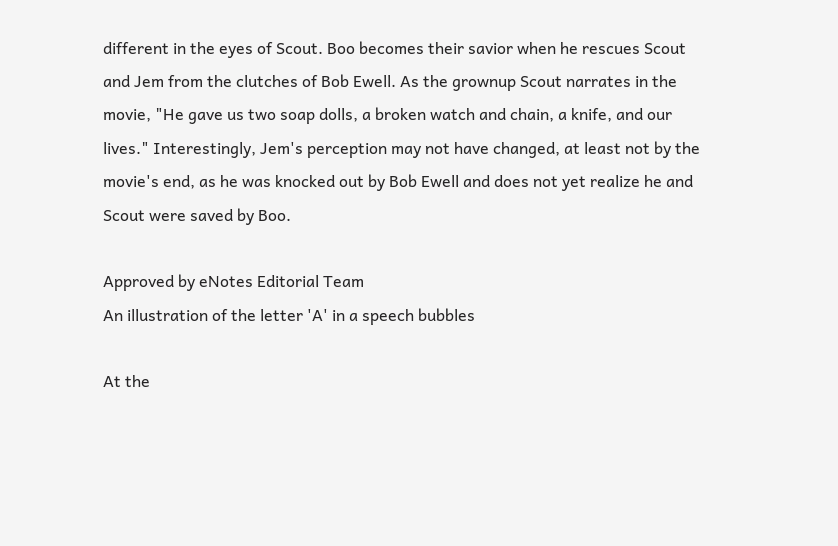different in the eyes of Scout. Boo becomes their savior when he rescues Scout and Jem from the clutches of Bob Ewell. As the grownup Scout narrates in the movie, "He gave us two soap dolls, a broken watch and chain, a knife, and our lives." Interestingly, Jem's perception may not have changed, at least not by the movie's end, as he was knocked out by Bob Ewell and does not yet realize he and Scout were saved by Boo.

Approved by eNotes Editorial Team
An illustration of the letter 'A' in a speech bubbles

At the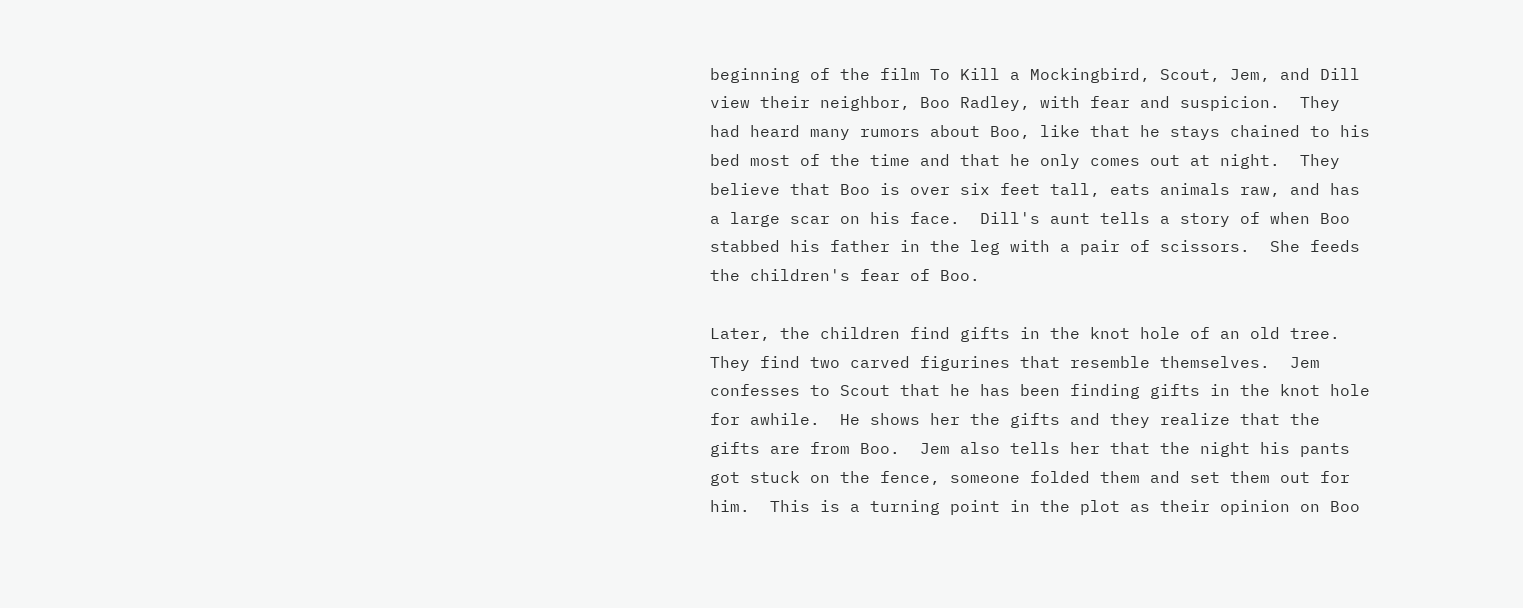beginning of the film To Kill a Mockingbird, Scout, Jem, and Dill view their neighbor, Boo Radley, with fear and suspicion.  They had heard many rumors about Boo, like that he stays chained to his bed most of the time and that he only comes out at night.  They believe that Boo is over six feet tall, eats animals raw, and has a large scar on his face.  Dill's aunt tells a story of when Boo stabbed his father in the leg with a pair of scissors.  She feeds the children's fear of Boo.

Later, the children find gifts in the knot hole of an old tree.  They find two carved figurines that resemble themselves.  Jem confesses to Scout that he has been finding gifts in the knot hole for awhile.  He shows her the gifts and they realize that the gifts are from Boo.  Jem also tells her that the night his pants got stuck on the fence, someone folded them and set them out for him.  This is a turning point in the plot as their opinion on Boo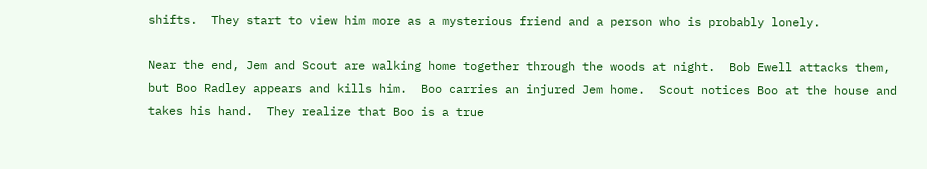shifts.  They start to view him more as a mysterious friend and a person who is probably lonely.

Near the end, Jem and Scout are walking home together through the woods at night.  Bob Ewell attacks them, but Boo Radley appears and kills him.  Boo carries an injured Jem home.  Scout notices Boo at the house and takes his hand.  They realize that Boo is a true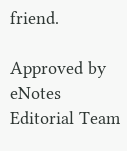friend.

Approved by eNotes Editorial Team